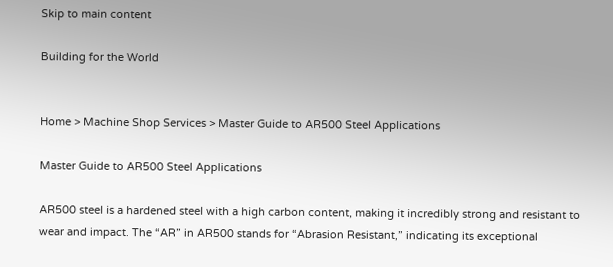Skip to main content

Building for the World


Home > Machine Shop Services > Master Guide to AR500 Steel Applications

Master Guide to AR500 Steel Applications

AR500 steel is a hardened steel with a high carbon content, making it incredibly strong and resistant to wear and impact. The “AR” in AR500 stands for “Abrasion Resistant,” indicating its exceptional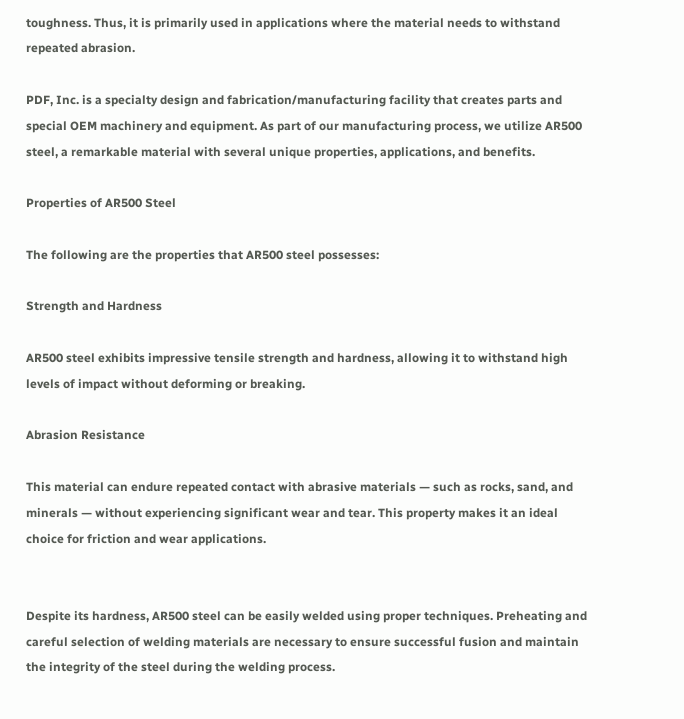toughness. Thus, it is primarily used in applications where the material needs to withstand repeated abrasion.

PDF, Inc. is a specialty design and fabrication/manufacturing facility that creates parts and special OEM machinery and equipment. As part of our manufacturing process, we utilize AR500 steel, a remarkable material with several unique properties, applications, and benefits.

Properties of AR500 Steel

The following are the properties that AR500 steel possesses:

Strength and Hardness

AR500 steel exhibits impressive tensile strength and hardness, allowing it to withstand high levels of impact without deforming or breaking.

Abrasion Resistance

This material can endure repeated contact with abrasive materials — such as rocks, sand, and minerals — without experiencing significant wear and tear. This property makes it an ideal choice for friction and wear applications.


Despite its hardness, AR500 steel can be easily welded using proper techniques. Preheating and careful selection of welding materials are necessary to ensure successful fusion and maintain the integrity of the steel during the welding process.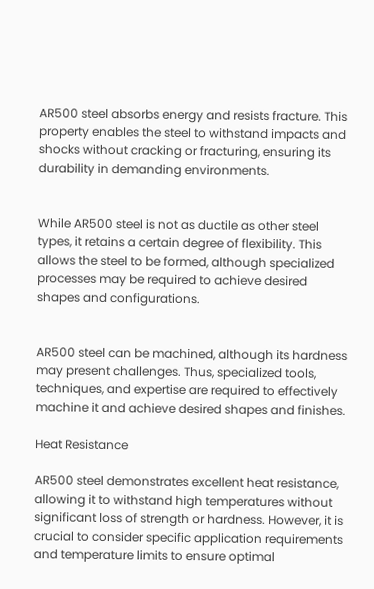AR500 steel absorbs energy and resists fracture. This property enables the steel to withstand impacts and shocks without cracking or fracturing, ensuring its durability in demanding environments.


While AR500 steel is not as ductile as other steel types, it retains a certain degree of flexibility. This allows the steel to be formed, although specialized processes may be required to achieve desired shapes and configurations.


AR500 steel can be machined, although its hardness may present challenges. Thus, specialized tools, techniques, and expertise are required to effectively machine it and achieve desired shapes and finishes.

Heat Resistance

AR500 steel demonstrates excellent heat resistance, allowing it to withstand high temperatures without significant loss of strength or hardness. However, it is crucial to consider specific application requirements and temperature limits to ensure optimal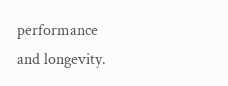performance and longevity.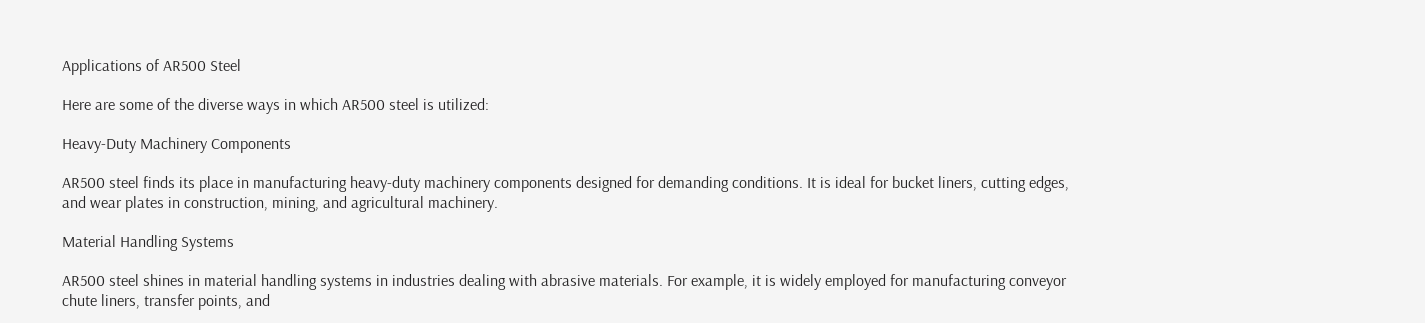Applications of AR500 Steel

Here are some of the diverse ways in which AR500 steel is utilized:

Heavy-Duty Machinery Components

AR500 steel finds its place in manufacturing heavy-duty machinery components designed for demanding conditions. It is ideal for bucket liners, cutting edges, and wear plates in construction, mining, and agricultural machinery.

Material Handling Systems

AR500 steel shines in material handling systems in industries dealing with abrasive materials. For example, it is widely employed for manufacturing conveyor chute liners, transfer points, and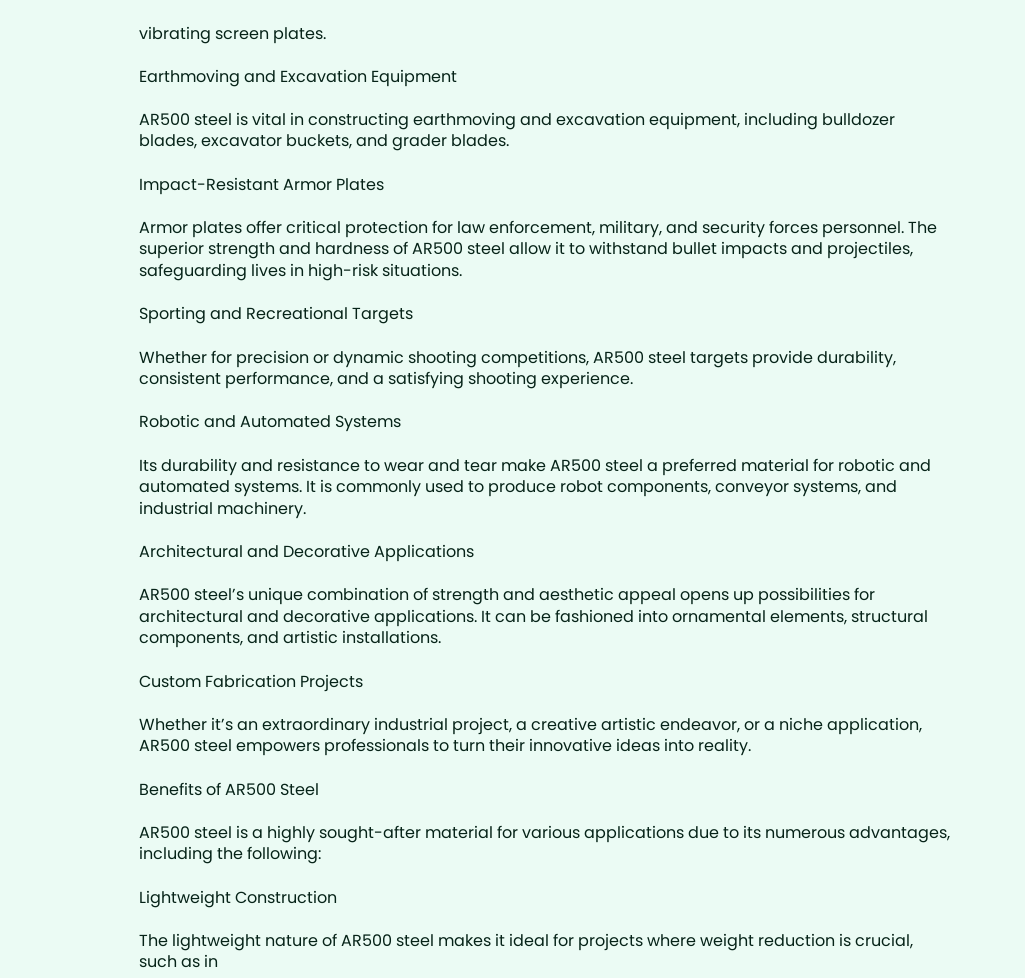vibrating screen plates.

Earthmoving and Excavation Equipment

AR500 steel is vital in constructing earthmoving and excavation equipment, including bulldozer blades, excavator buckets, and grader blades.

Impact-Resistant Armor Plates

Armor plates offer critical protection for law enforcement, military, and security forces personnel. The superior strength and hardness of AR500 steel allow it to withstand bullet impacts and projectiles, safeguarding lives in high-risk situations.

Sporting and Recreational Targets

Whether for precision or dynamic shooting competitions, AR500 steel targets provide durability, consistent performance, and a satisfying shooting experience.

Robotic and Automated Systems

Its durability and resistance to wear and tear make AR500 steel a preferred material for robotic and automated systems. It is commonly used to produce robot components, conveyor systems, and industrial machinery.

Architectural and Decorative Applications

AR500 steel’s unique combination of strength and aesthetic appeal opens up possibilities for architectural and decorative applications. It can be fashioned into ornamental elements, structural components, and artistic installations.

Custom Fabrication Projects

Whether it’s an extraordinary industrial project, a creative artistic endeavor, or a niche application, AR500 steel empowers professionals to turn their innovative ideas into reality.

Benefits of AR500 Steel

AR500 steel is a highly sought-after material for various applications due to its numerous advantages, including the following:

Lightweight Construction

The lightweight nature of AR500 steel makes it ideal for projects where weight reduction is crucial, such as in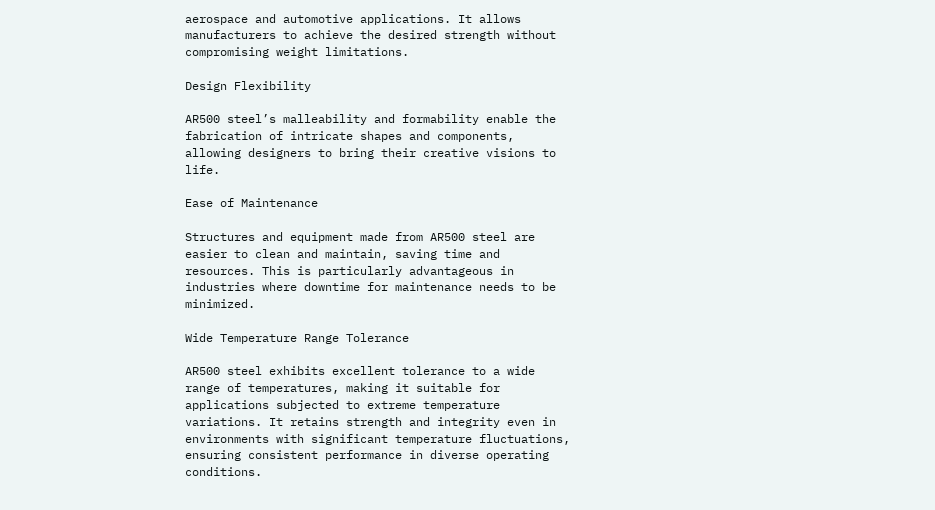aerospace and automotive applications. It allows manufacturers to achieve the desired strength without compromising weight limitations.

Design Flexibility

AR500 steel’s malleability and formability enable the fabrication of intricate shapes and components, allowing designers to bring their creative visions to life.

Ease of Maintenance

Structures and equipment made from AR500 steel are easier to clean and maintain, saving time and resources. This is particularly advantageous in industries where downtime for maintenance needs to be minimized.

Wide Temperature Range Tolerance

AR500 steel exhibits excellent tolerance to a wide range of temperatures, making it suitable for applications subjected to extreme temperature variations. It retains strength and integrity even in environments with significant temperature fluctuations, ensuring consistent performance in diverse operating conditions.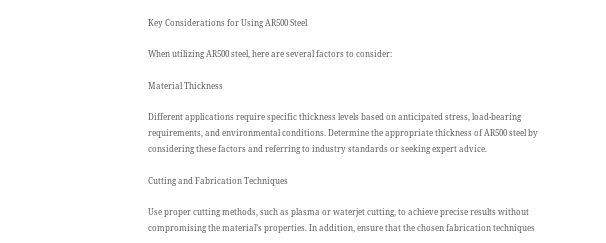Key Considerations for Using AR500 Steel

When utilizing AR500 steel, here are several factors to consider:

Material Thickness

Different applications require specific thickness levels based on anticipated stress, load-bearing requirements, and environmental conditions. Determine the appropriate thickness of AR500 steel by considering these factors and referring to industry standards or seeking expert advice.

Cutting and Fabrication Techniques

Use proper cutting methods, such as plasma or waterjet cutting, to achieve precise results without compromising the material’s properties. In addition, ensure that the chosen fabrication techniques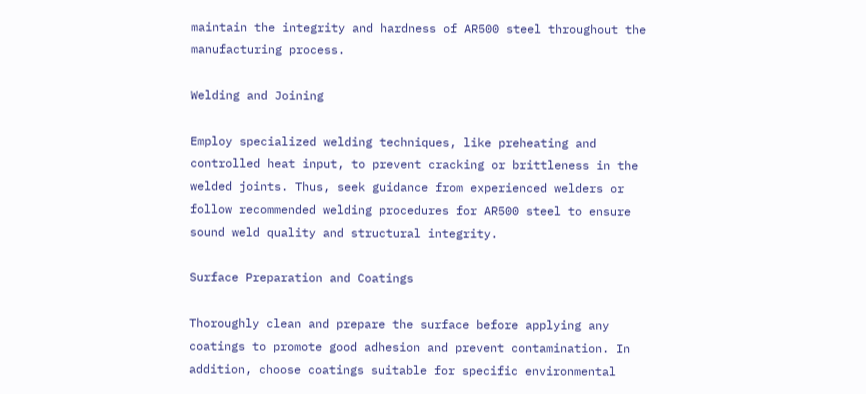maintain the integrity and hardness of AR500 steel throughout the manufacturing process.

Welding and Joining

Employ specialized welding techniques, like preheating and controlled heat input, to prevent cracking or brittleness in the welded joints. Thus, seek guidance from experienced welders or follow recommended welding procedures for AR500 steel to ensure sound weld quality and structural integrity.

Surface Preparation and Coatings

Thoroughly clean and prepare the surface before applying any coatings to promote good adhesion and prevent contamination. In addition, choose coatings suitable for specific environmental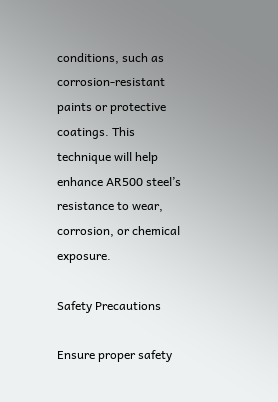conditions, such as corrosion-resistant paints or protective coatings. This technique will help enhance AR500 steel’s resistance to wear, corrosion, or chemical exposure.

Safety Precautions

Ensure proper safety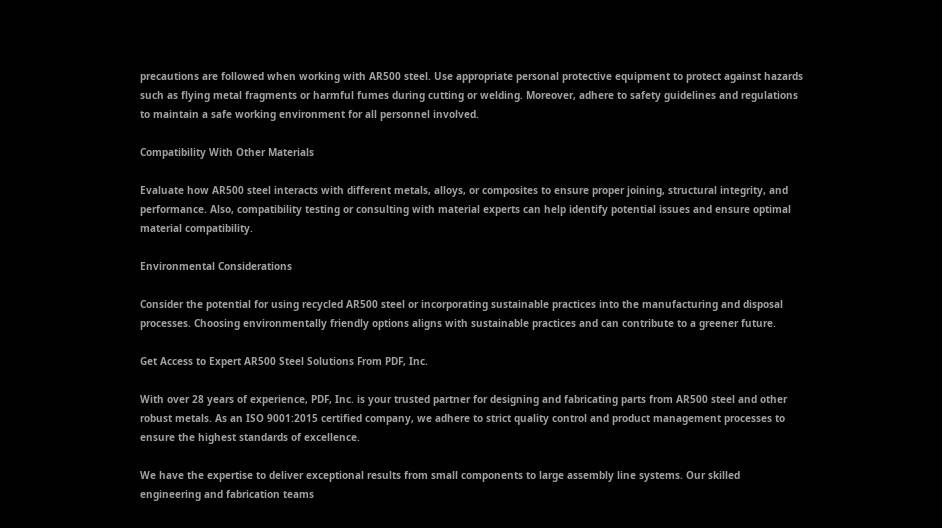precautions are followed when working with AR500 steel. Use appropriate personal protective equipment to protect against hazards such as flying metal fragments or harmful fumes during cutting or welding. Moreover, adhere to safety guidelines and regulations to maintain a safe working environment for all personnel involved.

Compatibility With Other Materials

Evaluate how AR500 steel interacts with different metals, alloys, or composites to ensure proper joining, structural integrity, and performance. Also, compatibility testing or consulting with material experts can help identify potential issues and ensure optimal material compatibility.

Environmental Considerations

Consider the potential for using recycled AR500 steel or incorporating sustainable practices into the manufacturing and disposal processes. Choosing environmentally friendly options aligns with sustainable practices and can contribute to a greener future.

Get Access to Expert AR500 Steel Solutions From PDF, Inc.

With over 28 years of experience, PDF, Inc. is your trusted partner for designing and fabricating parts from AR500 steel and other robust metals. As an ISO 9001:2015 certified company, we adhere to strict quality control and product management processes to ensure the highest standards of excellence.

We have the expertise to deliver exceptional results from small components to large assembly line systems. Our skilled engineering and fabrication teams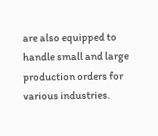are also equipped to handle small and large production orders for various industries.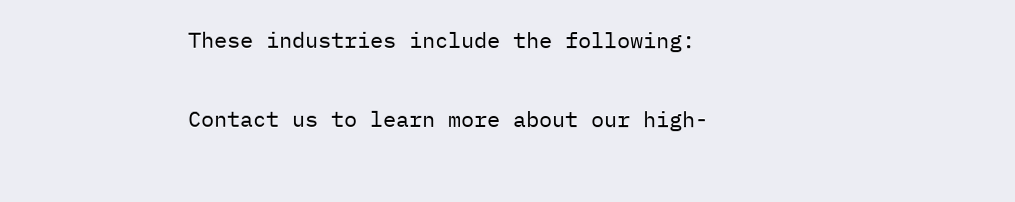These industries include the following:

Contact us to learn more about our high-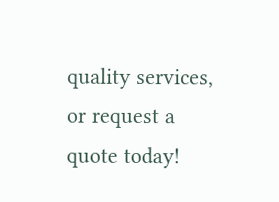quality services, or request a quote today!